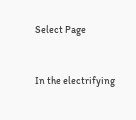Select Page


In the electrifying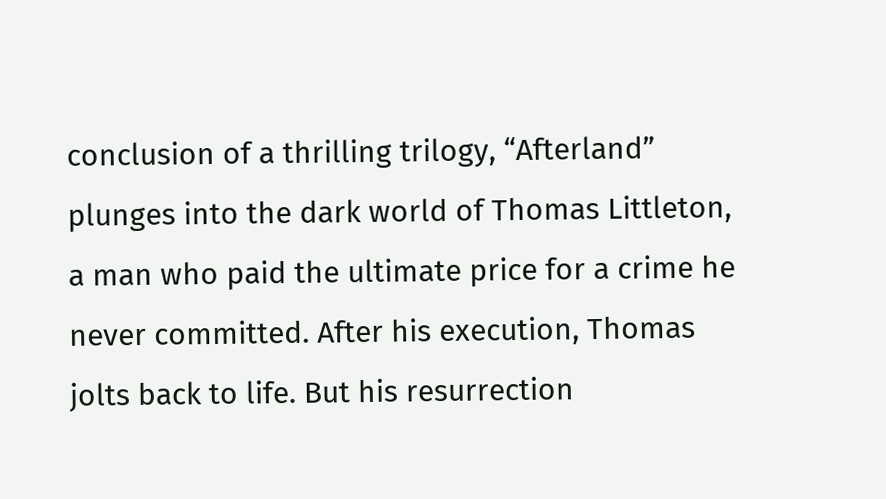conclusion of a thrilling trilogy, “Afterland” plunges into the dark world of Thomas Littleton, a man who paid the ultimate price for a crime he never committed. After his execution, Thomas jolts back to life. But his resurrection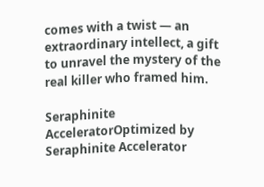comes with a twist — an extraordinary intellect, a gift to unravel the mystery of the real killer who framed him.

Seraphinite AcceleratorOptimized by Seraphinite Accelerator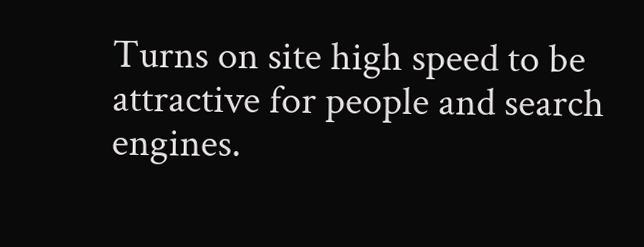Turns on site high speed to be attractive for people and search engines.